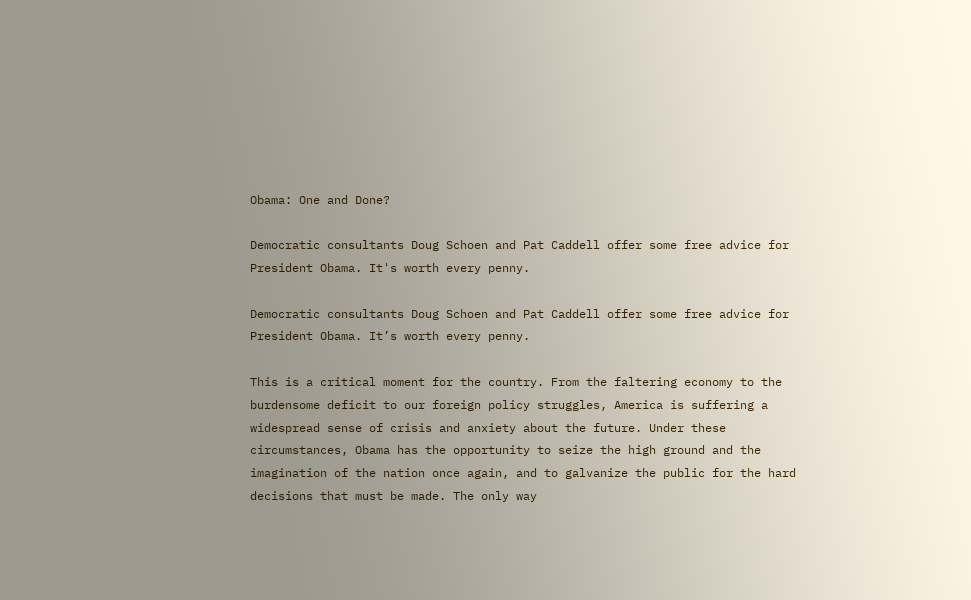Obama: One and Done?

Democratic consultants Doug Schoen and Pat Caddell offer some free advice for President Obama. It's worth every penny.

Democratic consultants Doug Schoen and Pat Caddell offer some free advice for President Obama. It’s worth every penny.

This is a critical moment for the country. From the faltering economy to the burdensome deficit to our foreign policy struggles, America is suffering a widespread sense of crisis and anxiety about the future. Under these circumstances, Obama has the opportunity to seize the high ground and the imagination of the nation once again, and to galvanize the public for the hard decisions that must be made. The only way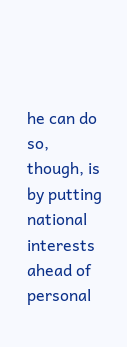he can do so, though, is by putting national interests ahead of personal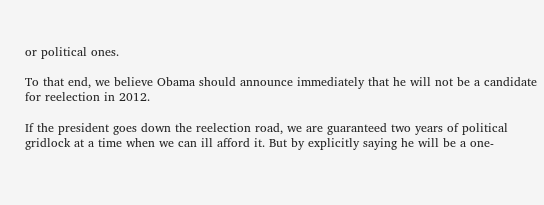or political ones.

To that end, we believe Obama should announce immediately that he will not be a candidate for reelection in 2012.

If the president goes down the reelection road, we are guaranteed two years of political gridlock at a time when we can ill afford it. But by explicitly saying he will be a one-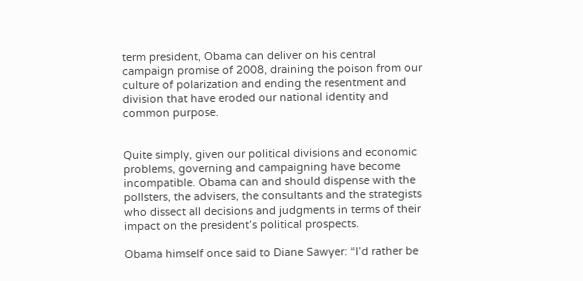term president, Obama can deliver on his central campaign promise of 2008, draining the poison from our culture of polarization and ending the resentment and division that have eroded our national identity and common purpose.


Quite simply, given our political divisions and economic problems, governing and campaigning have become incompatible. Obama can and should dispense with the pollsters, the advisers, the consultants and the strategists who dissect all decisions and judgments in terms of their impact on the president’s political prospects.

Obama himself once said to Diane Sawyer: “I’d rather be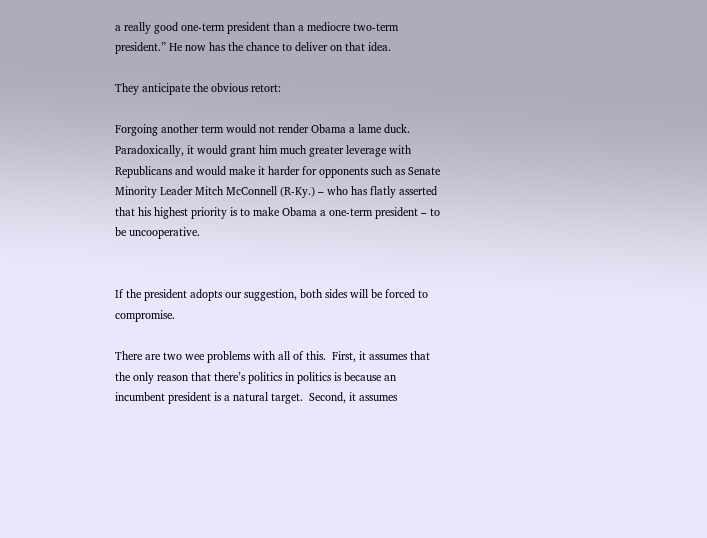a really good one-term president than a mediocre two-term president.” He now has the chance to deliver on that idea.

They anticipate the obvious retort:

Forgoing another term would not render Obama a lame duck. Paradoxically, it would grant him much greater leverage with Republicans and would make it harder for opponents such as Senate Minority Leader Mitch McConnell (R-Ky.) – who has flatly asserted that his highest priority is to make Obama a one-term president – to be uncooperative.


If the president adopts our suggestion, both sides will be forced to compromise.

There are two wee problems with all of this.  First, it assumes that the only reason that there’s politics in politics is because an incumbent president is a natural target.  Second, it assumes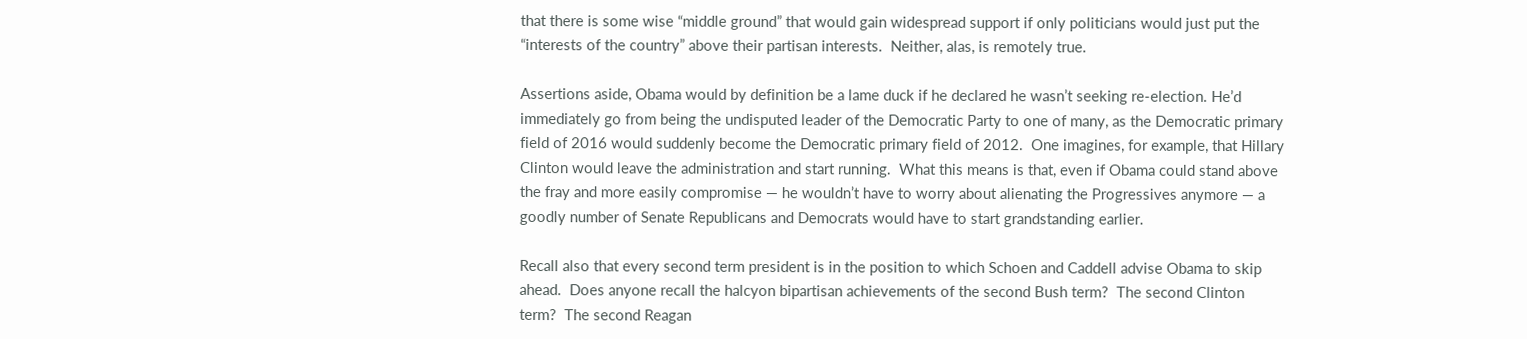that there is some wise “middle ground” that would gain widespread support if only politicians would just put the “interests of the country” above their partisan interests.  Neither, alas, is remotely true.

Assertions aside, Obama would by definition be a lame duck if he declared he wasn’t seeking re-election. He’d immediately go from being the undisputed leader of the Democratic Party to one of many, as the Democratic primary field of 2016 would suddenly become the Democratic primary field of 2012.  One imagines, for example, that Hillary Clinton would leave the administration and start running.  What this means is that, even if Obama could stand above the fray and more easily compromise — he wouldn’t have to worry about alienating the Progressives anymore — a goodly number of Senate Republicans and Democrats would have to start grandstanding earlier.

Recall also that every second term president is in the position to which Schoen and Caddell advise Obama to skip ahead.  Does anyone recall the halcyon bipartisan achievements of the second Bush term?  The second Clinton term?  The second Reagan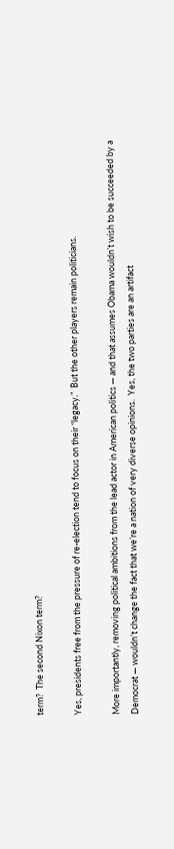term?  The second Nixon term?

Yes, presidents free from the pressure of re-election tend to focus on their “legacy.”  But the other players remain politicians.

More importantly, removing political ambitions from the lead actor in American politics — and that assumes Obama wouldn’t wish to be succeeded by a Democrat — wouldn’t change the fact that we’re a nation of very diverse opinions.  Yes, the two parties are an artifact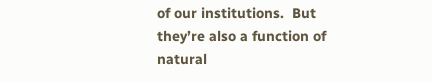of our institutions.  But they’re also a function of natural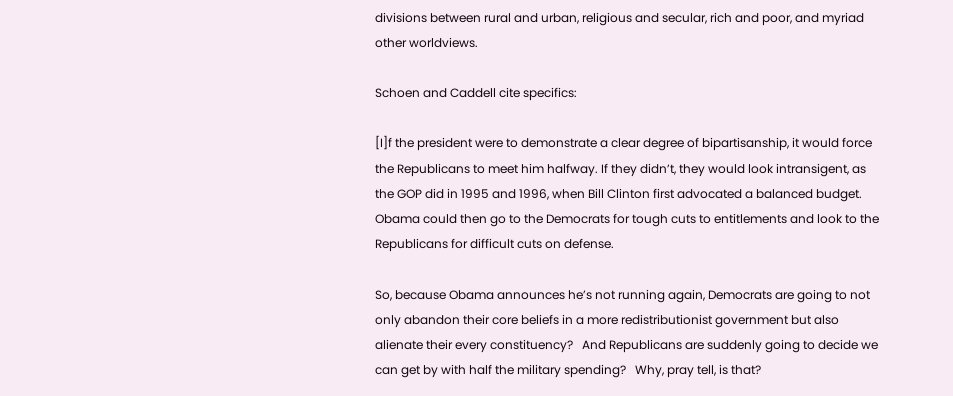divisions between rural and urban, religious and secular, rich and poor, and myriad other worldviews.

Schoen and Caddell cite specifics:

[I]f the president were to demonstrate a clear degree of bipartisanship, it would force the Republicans to meet him halfway. If they didn’t, they would look intransigent, as the GOP did in 1995 and 1996, when Bill Clinton first advocated a balanced budget. Obama could then go to the Democrats for tough cuts to entitlements and look to the Republicans for difficult cuts on defense.

So, because Obama announces he’s not running again, Democrats are going to not only abandon their core beliefs in a more redistributionist government but also alienate their every constituency?   And Republicans are suddenly going to decide we can get by with half the military spending?   Why, pray tell, is that?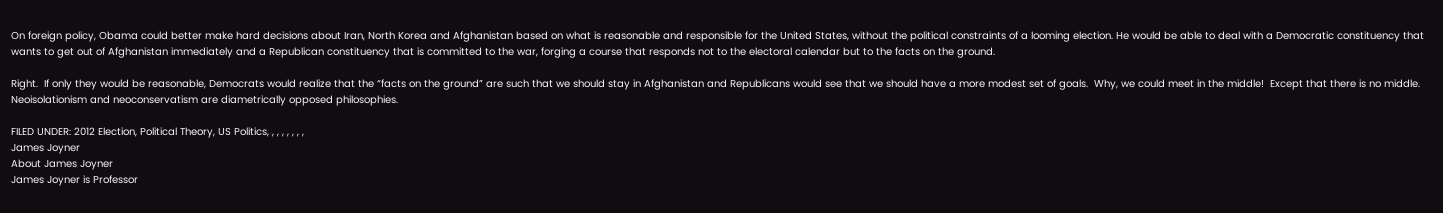On foreign policy, Obama could better make hard decisions about Iran, North Korea and Afghanistan based on what is reasonable and responsible for the United States, without the political constraints of a looming election. He would be able to deal with a Democratic constituency that wants to get out of Afghanistan immediately and a Republican constituency that is committed to the war, forging a course that responds not to the electoral calendar but to the facts on the ground.

Right.  If only they would be reasonable, Democrats would realize that the “facts on the ground” are such that we should stay in Afghanistan and Republicans would see that we should have a more modest set of goals.  Why, we could meet in the middle!  Except that there is no middle.   Neoisolationism and neoconservatism are diametrically opposed philosophies.

FILED UNDER: 2012 Election, Political Theory, US Politics, , , , , , , ,
James Joyner
About James Joyner
James Joyner is Professor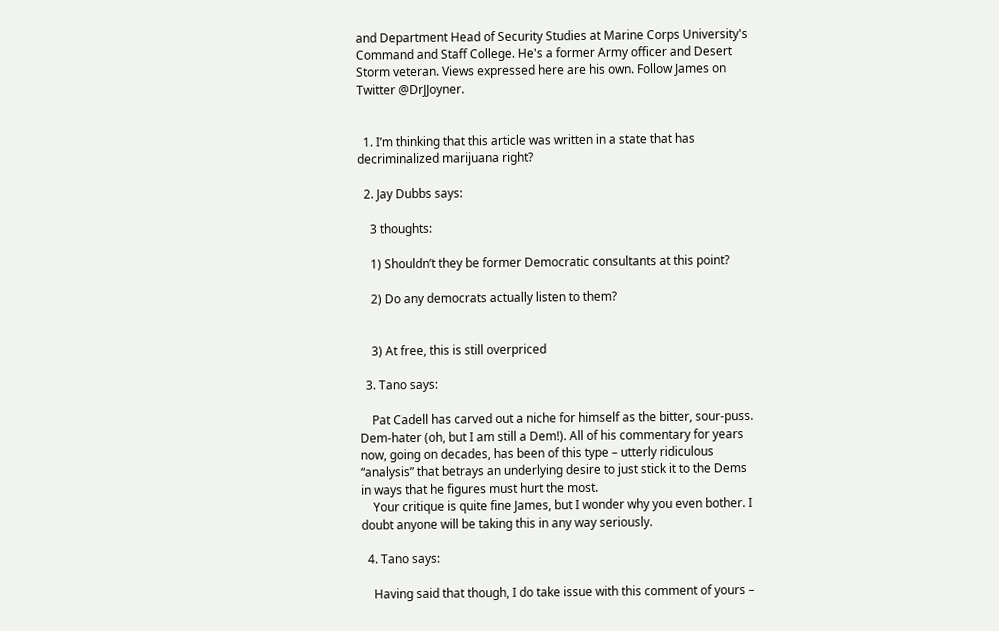and Department Head of Security Studies at Marine Corps University's Command and Staff College. He's a former Army officer and Desert Storm veteran. Views expressed here are his own. Follow James on Twitter @DrJJoyner.


  1. I’m thinking that this article was written in a state that has decriminalized marijuana right?

  2. Jay Dubbs says:

    3 thoughts:

    1) Shouldn’t they be former Democratic consultants at this point?

    2) Do any democrats actually listen to them?


    3) At free, this is still overpriced

  3. Tano says:

    Pat Cadell has carved out a niche for himself as the bitter, sour-puss. Dem-hater (oh, but I am still a Dem!). All of his commentary for years now, going on decades, has been of this type – utterly ridiculous “analysis” that betrays an underlying desire to just stick it to the Dems in ways that he figures must hurt the most.
    Your critique is quite fine James, but I wonder why you even bother. I doubt anyone will be taking this in any way seriously.

  4. Tano says:

    Having said that though, I do take issue with this comment of yours –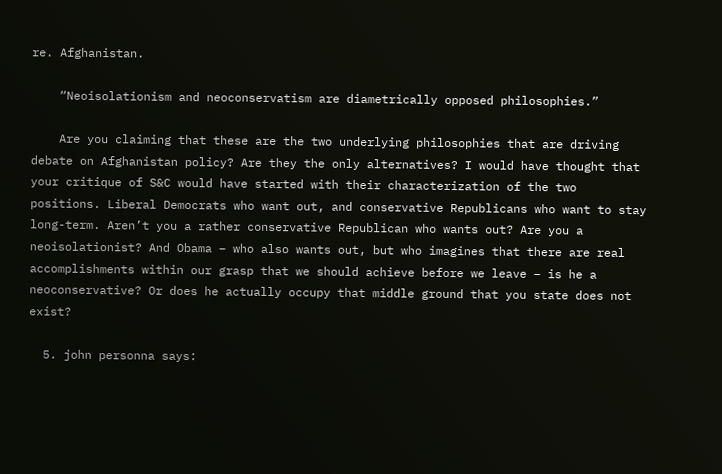re. Afghanistan.

    “Neoisolationism and neoconservatism are diametrically opposed philosophies.”

    Are you claiming that these are the two underlying philosophies that are driving debate on Afghanistan policy? Are they the only alternatives? I would have thought that your critique of S&C would have started with their characterization of the two positions. Liberal Democrats who want out, and conservative Republicans who want to stay long-term. Aren’t you a rather conservative Republican who wants out? Are you a neoisolationist? And Obama – who also wants out, but who imagines that there are real accomplishments within our grasp that we should achieve before we leave – is he a neoconservative? Or does he actually occupy that middle ground that you state does not exist?

  5. john personna says: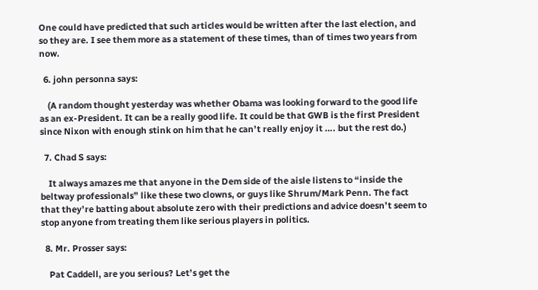One could have predicted that such articles would be written after the last election, and so they are. I see them more as a statement of these times, than of times two years from now.

  6. john personna says:

    (A random thought yesterday was whether Obama was looking forward to the good life as an ex-President. It can be a really good life. It could be that GWB is the first President since Nixon with enough stink on him that he can’t really enjoy it …. but the rest do.)

  7. Chad S says:

    It always amazes me that anyone in the Dem side of the aisle listens to “inside the beltway professionals” like these two clowns, or guys like Shrum/Mark Penn. The fact that they’re batting about absolute zero with their predictions and advice doesn’t seem to stop anyone from treating them like serious players in politics.

  8. Mr. Prosser says:

    Pat Caddell, are you serious? Let’s get the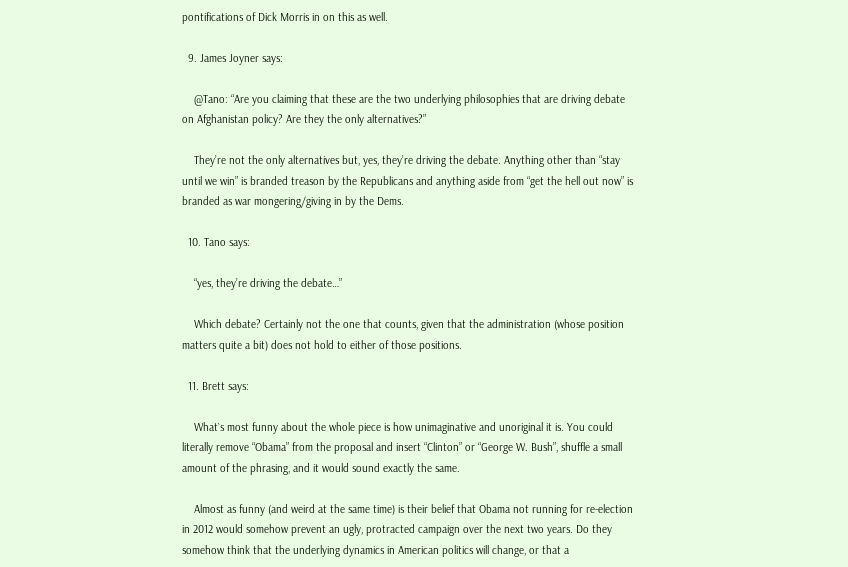pontifications of Dick Morris in on this as well.

  9. James Joyner says:

    @Tano: “Are you claiming that these are the two underlying philosophies that are driving debate on Afghanistan policy? Are they the only alternatives?”

    They’re not the only alternatives but, yes, they’re driving the debate. Anything other than “stay until we win” is branded treason by the Republicans and anything aside from “get the hell out now” is branded as war mongering/giving in by the Dems.

  10. Tano says:

    “yes, they’re driving the debate…”

    Which debate? Certainly not the one that counts, given that the administration (whose position matters quite a bit) does not hold to either of those positions.

  11. Brett says:

    What`s most funny about the whole piece is how unimaginative and unoriginal it is. You could literally remove “Obama” from the proposal and insert “Clinton” or “George W. Bush”, shuffle a small amount of the phrasing, and it would sound exactly the same.

    Almost as funny (and weird at the same time) is their belief that Obama not running for re-election in 2012 would somehow prevent an ugly, protracted campaign over the next two years. Do they somehow think that the underlying dynamics in American politics will change, or that a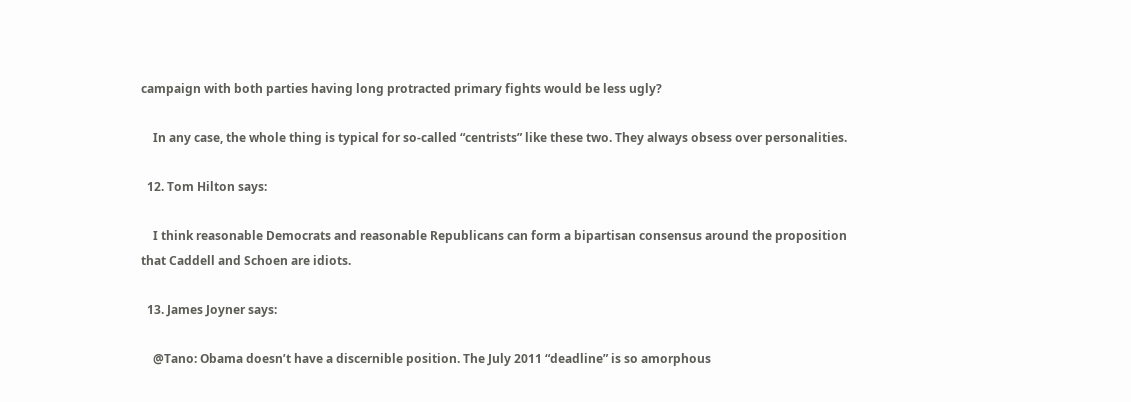campaign with both parties having long protracted primary fights would be less ugly?

    In any case, the whole thing is typical for so-called “centrists” like these two. They always obsess over personalities.

  12. Tom Hilton says:

    I think reasonable Democrats and reasonable Republicans can form a bipartisan consensus around the proposition that Caddell and Schoen are idiots.

  13. James Joyner says:

    @Tano: Obama doesn’t have a discernible position. The July 2011 “deadline” is so amorphous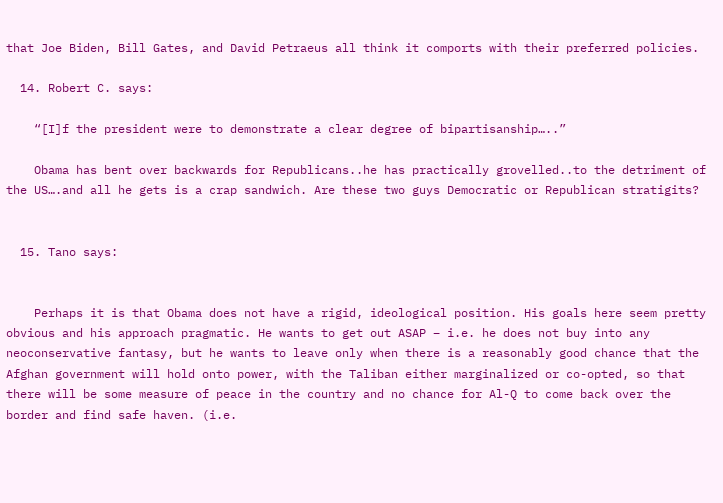that Joe Biden, Bill Gates, and David Petraeus all think it comports with their preferred policies.

  14. Robert C. says:

    “[I]f the president were to demonstrate a clear degree of bipartisanship…..”

    Obama has bent over backwards for Republicans..he has practically grovelled..to the detriment of the US….and all he gets is a crap sandwich. Are these two guys Democratic or Republican stratigits?


  15. Tano says:


    Perhaps it is that Obama does not have a rigid, ideological position. His goals here seem pretty obvious and his approach pragmatic. He wants to get out ASAP – i.e. he does not buy into any neoconservative fantasy, but he wants to leave only when there is a reasonably good chance that the Afghan government will hold onto power, with the Taliban either marginalized or co-opted, so that there will be some measure of peace in the country and no chance for Al-Q to come back over the border and find safe haven. (i.e.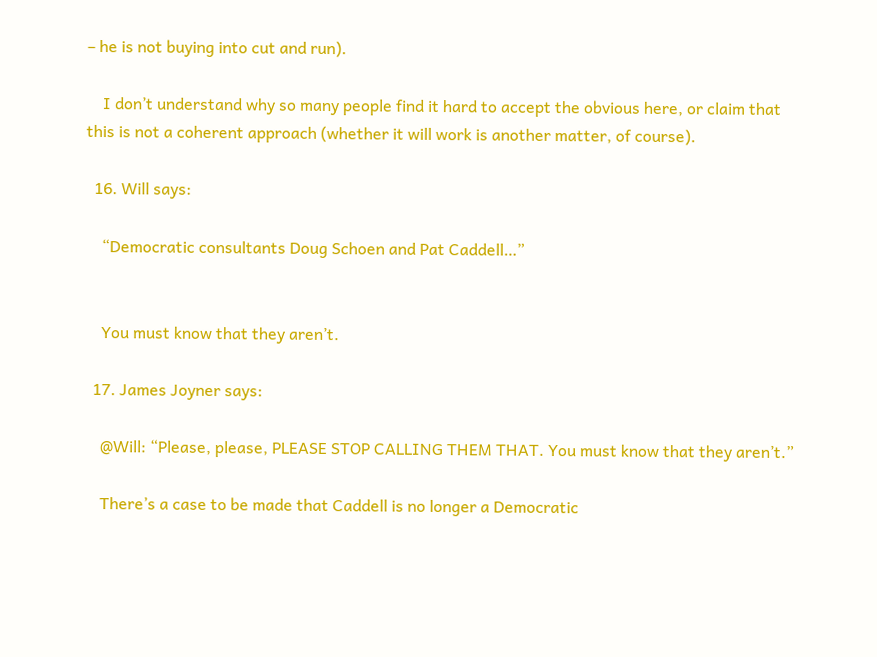– he is not buying into cut and run).

    I don’t understand why so many people find it hard to accept the obvious here, or claim that this is not a coherent approach (whether it will work is another matter, of course).

  16. Will says:

    “Democratic consultants Doug Schoen and Pat Caddell…”


    You must know that they aren’t.

  17. James Joyner says:

    @Will: “Please, please, PLEASE STOP CALLING THEM THAT. You must know that they aren’t.”

    There’s a case to be made that Caddell is no longer a Democratic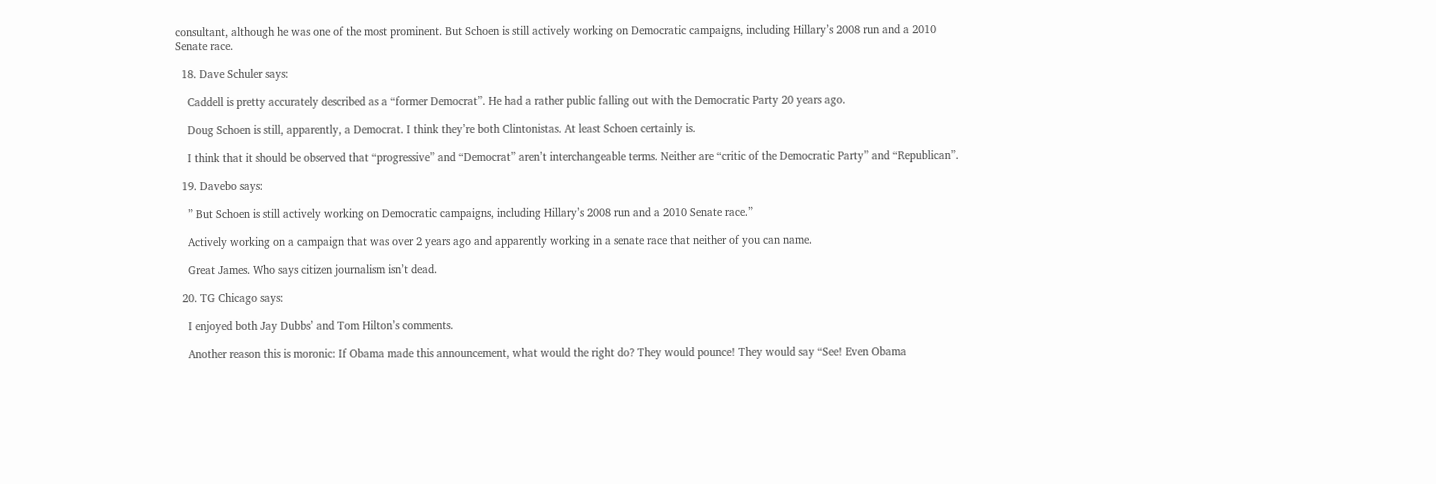consultant, although he was one of the most prominent. But Schoen is still actively working on Democratic campaigns, including Hillary’s 2008 run and a 2010 Senate race.

  18. Dave Schuler says:

    Caddell is pretty accurately described as a “former Democrat”. He had a rather public falling out with the Democratic Party 20 years ago.

    Doug Schoen is still, apparently, a Democrat. I think they’re both Clintonistas. At least Schoen certainly is.

    I think that it should be observed that “progressive” and “Democrat” aren’t interchangeable terms. Neither are “critic of the Democratic Party” and “Republican”.

  19. Davebo says:

    ” But Schoen is still actively working on Democratic campaigns, including Hillary’s 2008 run and a 2010 Senate race.”

    Actively working on a campaign that was over 2 years ago and apparently working in a senate race that neither of you can name.

    Great James. Who says citizen journalism isn’t dead.

  20. TG Chicago says:

    I enjoyed both Jay Dubbs’ and Tom Hilton’s comments.

    Another reason this is moronic: If Obama made this announcement, what would the right do? They would pounce! They would say “See! Even Obama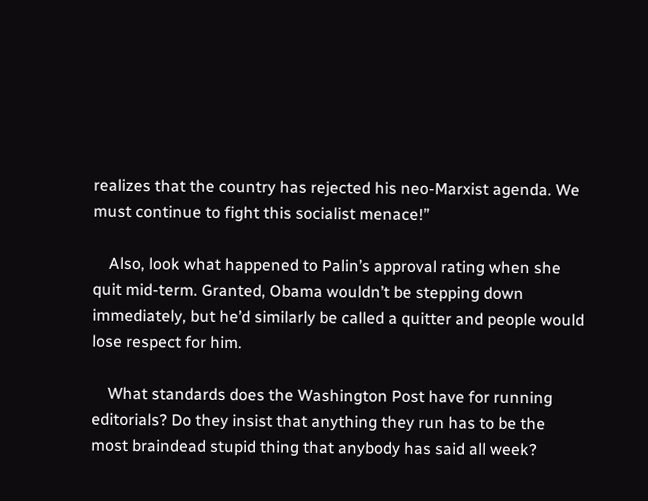realizes that the country has rejected his neo-Marxist agenda. We must continue to fight this socialist menace!”

    Also, look what happened to Palin’s approval rating when she quit mid-term. Granted, Obama wouldn’t be stepping down immediately, but he’d similarly be called a quitter and people would lose respect for him.

    What standards does the Washington Post have for running editorials? Do they insist that anything they run has to be the most braindead stupid thing that anybody has said all week?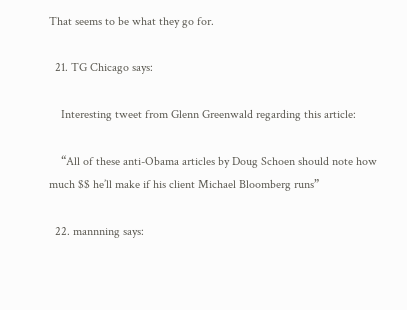That seems to be what they go for.

  21. TG Chicago says:

    Interesting tweet from Glenn Greenwald regarding this article:

    “All of these anti-Obama articles by Doug Schoen should note how much $$ he’ll make if his client Michael Bloomberg runs”

  22. mannning says: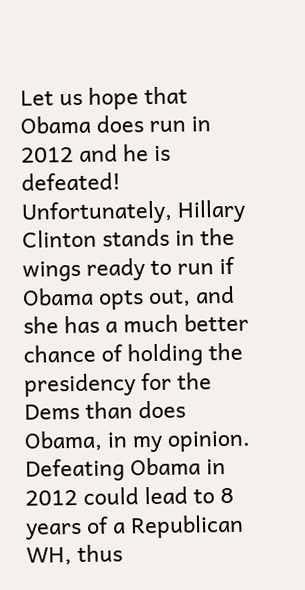Let us hope that Obama does run in 2012 and he is defeated! Unfortunately, Hillary Clinton stands in the wings ready to run if Obama opts out, and she has a much better chance of holding the presidency for the Dems than does Obama, in my opinion. Defeating Obama in 2012 could lead to 8 years of a Republican WH, thus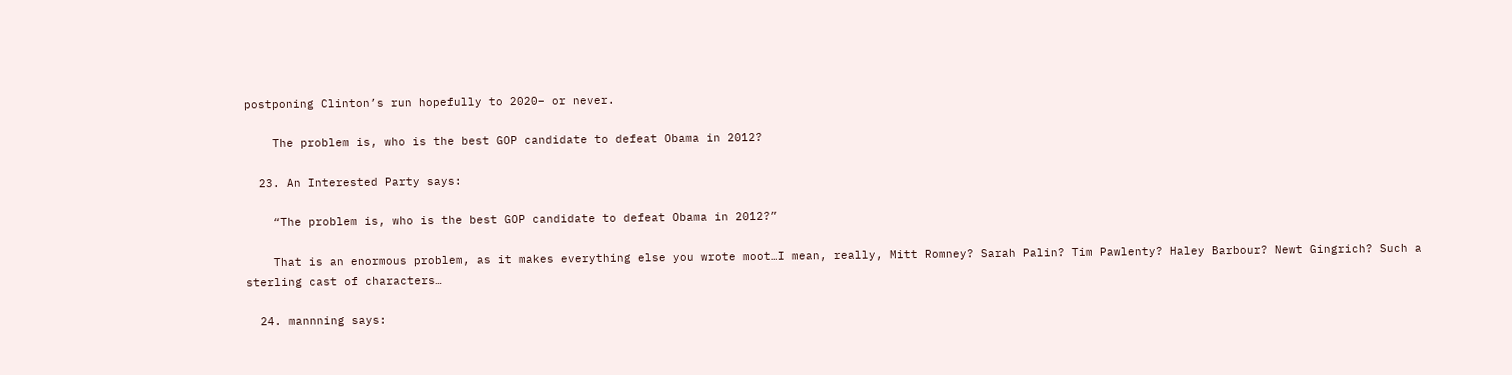postponing Clinton’s run hopefully to 2020– or never.

    The problem is, who is the best GOP candidate to defeat Obama in 2012?

  23. An Interested Party says:

    “The problem is, who is the best GOP candidate to defeat Obama in 2012?”

    That is an enormous problem, as it makes everything else you wrote moot…I mean, really, Mitt Romney? Sarah Palin? Tim Pawlenty? Haley Barbour? Newt Gingrich? Such a sterling cast of characters…

  24. mannning says: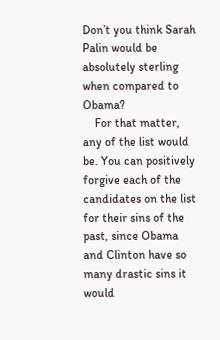Don’t you think Sarah Palin would be absolutely sterling when compared to Obama?
    For that matter, any of the list would be. You can positively forgive each of the candidates on the list for their sins of the past, since Obama and Clinton have so many drastic sins it would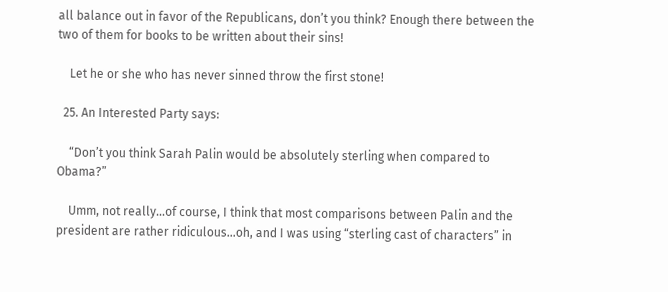all balance out in favor of the Republicans, don’t you think? Enough there between the two of them for books to be written about their sins!

    Let he or she who has never sinned throw the first stone!

  25. An Interested Party says:

    “Don’t you think Sarah Palin would be absolutely sterling when compared to Obama?”

    Umm, not really…of course, I think that most comparisons between Palin and the president are rather ridiculous…oh, and I was using “sterling cast of characters” in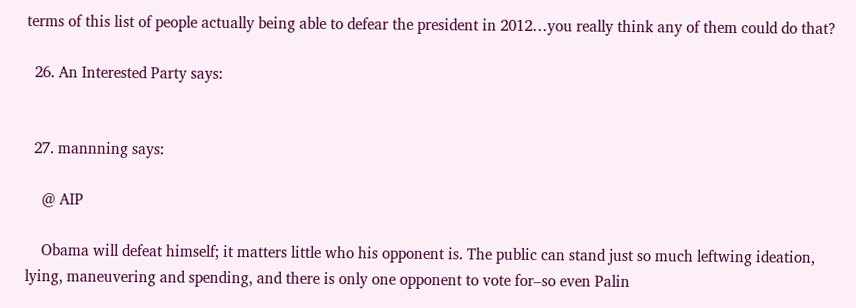terms of this list of people actually being able to defear the president in 2012…you really think any of them could do that?

  26. An Interested Party says:


  27. mannning says:

    @ AIP

    Obama will defeat himself; it matters little who his opponent is. The public can stand just so much leftwing ideation, lying, maneuvering and spending, and there is only one opponent to vote for–so even Palin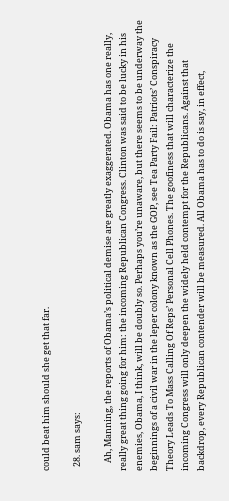could beat him should she get that far.

  28. sam says:

    Ah, Manning, the reports of Obama’s political demise are greatly exaggerated. Obama has one really, really great thing going for him: the incoming Republican Congress. Clinton was said to be lucky in his enemies, Obama, I think, will be doubly so. Perhaps you’re unaware, but there seems to be underway the beginnings of a civil war in the leper colony known as the GOP, see Tea Party Fail: Patriots’ Conspiracy Theory Leads To Mass Calling Of Reps’ Personal Cell Phones. The goofiness that will characterize the incoming Congress will only deepen the widely held contempt for the Republicans. Against that backdrop, every Republican contender will be measured. All Obama has to do is say, in effect,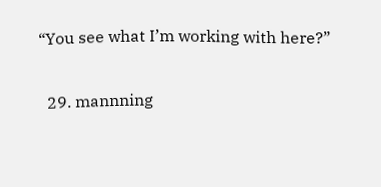“You see what I’m working with here?”

  29. mannning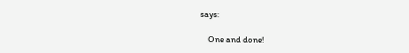says:

    One and done!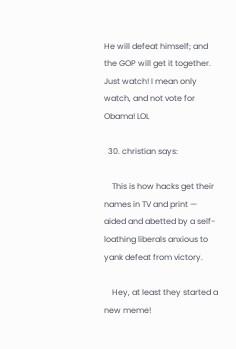He will defeat himself; and the GOP will get it together. Just watch! I mean only watch, and not vote for Obama! LOL

  30. christian says:

    This is how hacks get their names in TV and print — aided and abetted by a self-loathing liberals anxious to yank defeat from victory.

    Hey, at least they started a new meme!